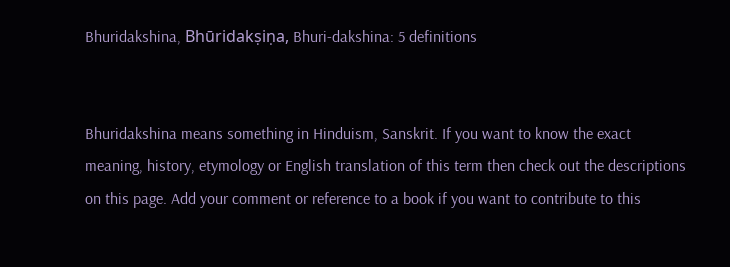Bhuridakshina, Bhūridakṣiṇa, Bhuri-dakshina: 5 definitions


Bhuridakshina means something in Hinduism, Sanskrit. If you want to know the exact meaning, history, etymology or English translation of this term then check out the descriptions on this page. Add your comment or reference to a book if you want to contribute to this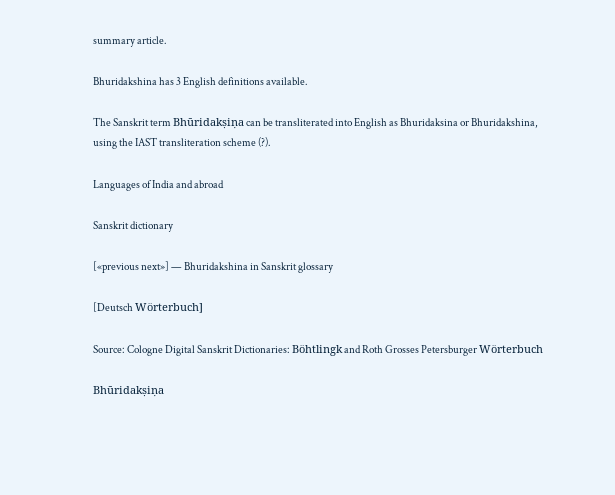summary article.

Bhuridakshina has 3 English definitions available.

The Sanskrit term Bhūridakṣiṇa can be transliterated into English as Bhuridaksina or Bhuridakshina, using the IAST transliteration scheme (?).

Languages of India and abroad

Sanskrit dictionary

[«previous next»] — Bhuridakshina in Sanskrit glossary

[Deutsch Wörterbuch]

Source: Cologne Digital Sanskrit Dictionaries: Böhtlingk and Roth Grosses Petersburger Wörterbuch

Bhūridakṣiṇa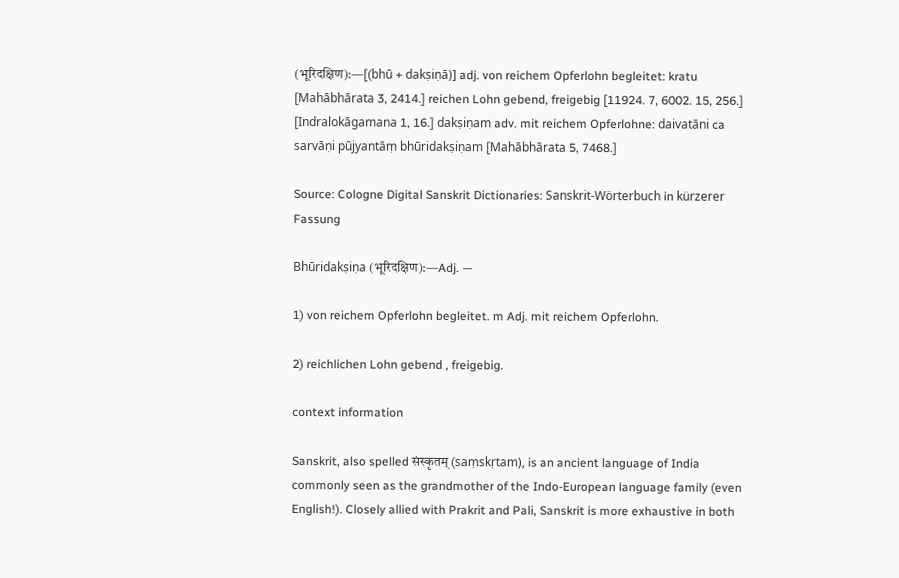(भूरिदक्षिण):—[(bhū + dakṣiṇā)] adj. von reichem Opferlohn begleitet: kratu [Mahābhārata 3, 2414.] reichen Lohn gebend, freigebig [11924. 7, 6002. 15, 256.] [Indralokāgamana 1, 16.] dakṣiṇam adv. mit reichem Opferlohne: daivatāni ca sarvāṇi pūjyantāṃ bhūridakṣiṇam [Mahābhārata 5, 7468.]

Source: Cologne Digital Sanskrit Dictionaries: Sanskrit-Wörterbuch in kürzerer Fassung

Bhūridakṣiṇa (भूरिदक्षिण):—Adj. —

1) von reichem Opferlohn begleitet. m Adj. mit reichem Opferlohn.

2) reichlichen Lohn gebend , freigebig.

context information

Sanskrit, also spelled संस्कृतम् (saṃskṛtam), is an ancient language of India commonly seen as the grandmother of the Indo-European language family (even English!). Closely allied with Prakrit and Pali, Sanskrit is more exhaustive in both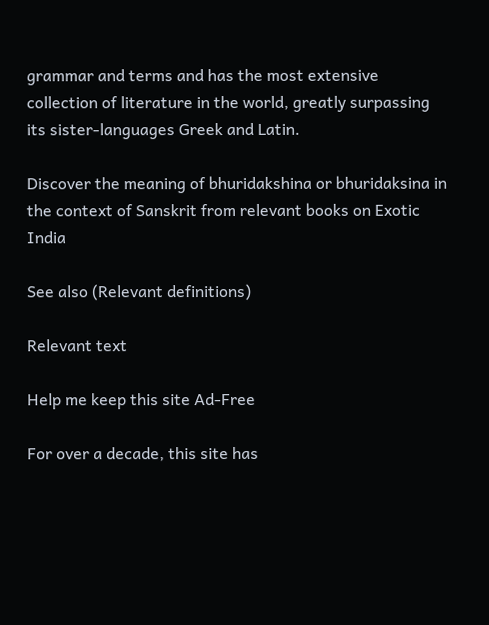grammar and terms and has the most extensive collection of literature in the world, greatly surpassing its sister-languages Greek and Latin.

Discover the meaning of bhuridakshina or bhuridaksina in the context of Sanskrit from relevant books on Exotic India

See also (Relevant definitions)

Relevant text

Help me keep this site Ad-Free

For over a decade, this site has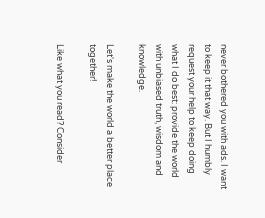never bothered you with ads. I want to keep it that way. But I humbly request your help to keep doing what I do best: provide the world with unbiased truth, wisdom and knowledge.

Let's make the world a better place together!

Like what you read? Consider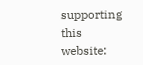supporting this website: